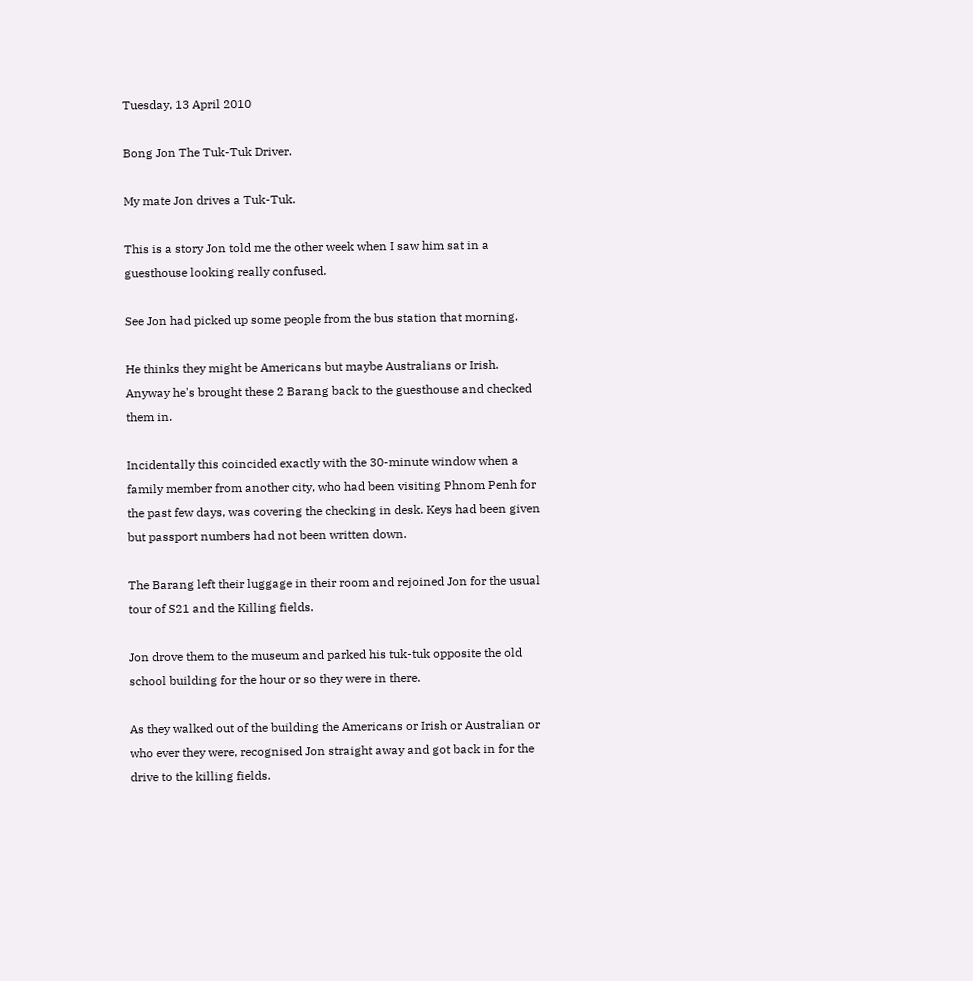Tuesday, 13 April 2010

Bong Jon The Tuk-Tuk Driver.

My mate Jon drives a Tuk-Tuk.

This is a story Jon told me the other week when I saw him sat in a guesthouse looking really confused.

See Jon had picked up some people from the bus station that morning.

He thinks they might be Americans but maybe Australians or Irish.
Anyway he's brought these 2 Barang back to the guesthouse and checked them in.

Incidentally this coincided exactly with the 30-minute window when a family member from another city, who had been visiting Phnom Penh for the past few days, was covering the checking in desk. Keys had been given but passport numbers had not been written down.

The Barang left their luggage in their room and rejoined Jon for the usual tour of S21 and the Killing fields.

Jon drove them to the museum and parked his tuk-tuk opposite the old school building for the hour or so they were in there.

As they walked out of the building the Americans or Irish or Australian or who ever they were, recognised Jon straight away and got back in for the drive to the killing fields.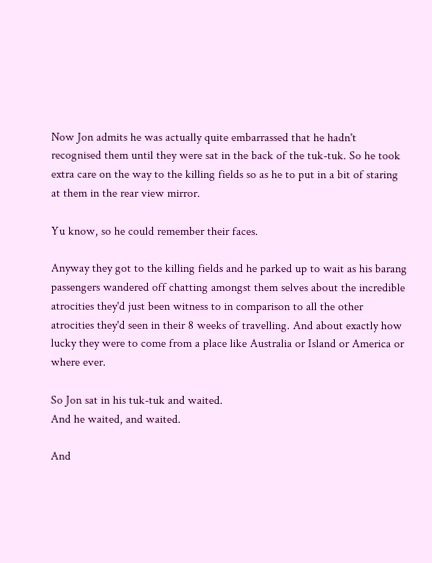Now Jon admits he was actually quite embarrassed that he hadn't recognised them until they were sat in the back of the tuk-tuk. So he took extra care on the way to the killing fields so as he to put in a bit of staring at them in the rear view mirror.

Yu know, so he could remember their faces.

Anyway they got to the killing fields and he parked up to wait as his barang passengers wandered off chatting amongst them selves about the incredible atrocities they'd just been witness to in comparison to all the other atrocities they'd seen in their 8 weeks of travelling. And about exactly how lucky they were to come from a place like Australia or Island or America or where ever.

So Jon sat in his tuk-tuk and waited.
And he waited, and waited.

And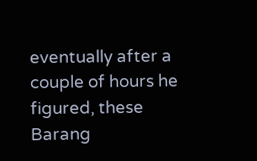eventually after a couple of hours he figured, these Barang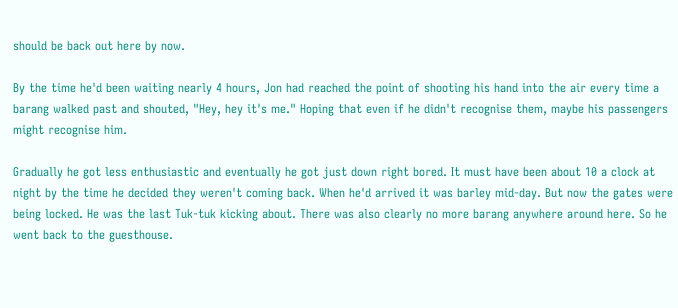should be back out here by now.

By the time he'd been waiting nearly 4 hours, Jon had reached the point of shooting his hand into the air every time a barang walked past and shouted, "Hey, hey it's me." Hoping that even if he didn't recognise them, maybe his passengers might recognise him.

Gradually he got less enthusiastic and eventually he got just down right bored. It must have been about 10 a clock at night by the time he decided they weren't coming back. When he'd arrived it was barley mid-day. But now the gates were being locked. He was the last Tuk-tuk kicking about. There was also clearly no more barang anywhere around here. So he went back to the guesthouse.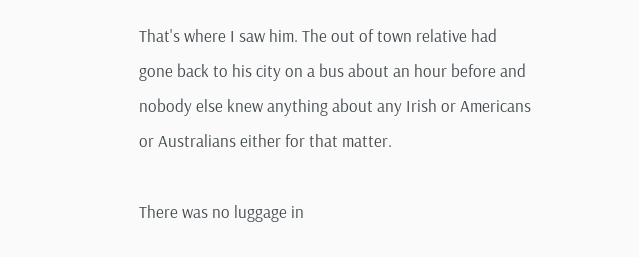That's where I saw him. The out of town relative had gone back to his city on a bus about an hour before and nobody else knew anything about any Irish or Americans or Australians either for that matter.

There was no luggage in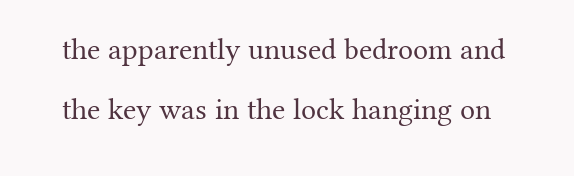the apparently unused bedroom and the key was in the lock hanging on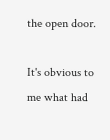the open door.

It's obvious to me what had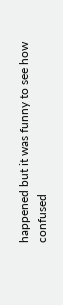happened but it was funny to see how confused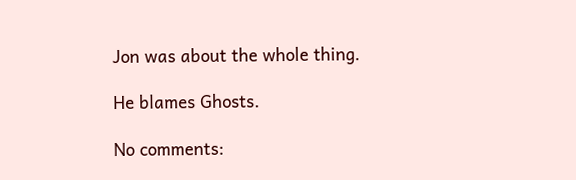Jon was about the whole thing.

He blames Ghosts.

No comments: